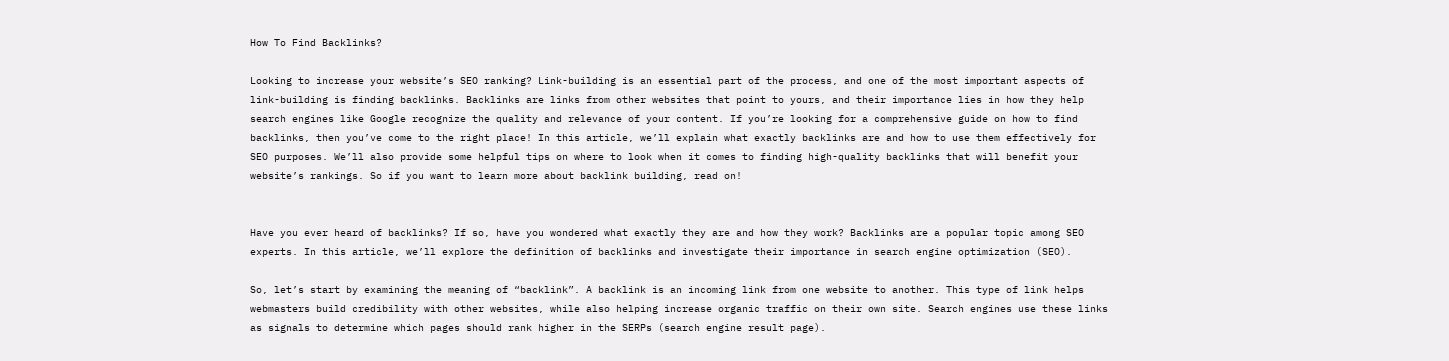How To Find Backlinks?

Looking to increase your website’s SEO ranking? Link-building is an essential part of the process, and one of the most important aspects of link-building is finding backlinks. Backlinks are links from other websites that point to yours, and their importance lies in how they help search engines like Google recognize the quality and relevance of your content. If you’re looking for a comprehensive guide on how to find backlinks, then you’ve come to the right place! In this article, we’ll explain what exactly backlinks are and how to use them effectively for SEO purposes. We’ll also provide some helpful tips on where to look when it comes to finding high-quality backlinks that will benefit your website’s rankings. So if you want to learn more about backlink building, read on!


Have you ever heard of backlinks? If so, have you wondered what exactly they are and how they work? Backlinks are a popular topic among SEO experts. In this article, we’ll explore the definition of backlinks and investigate their importance in search engine optimization (SEO).

So, let’s start by examining the meaning of “backlink”. A backlink is an incoming link from one website to another. This type of link helps webmasters build credibility with other websites, while also helping increase organic traffic on their own site. Search engines use these links as signals to determine which pages should rank higher in the SERPs (search engine result page).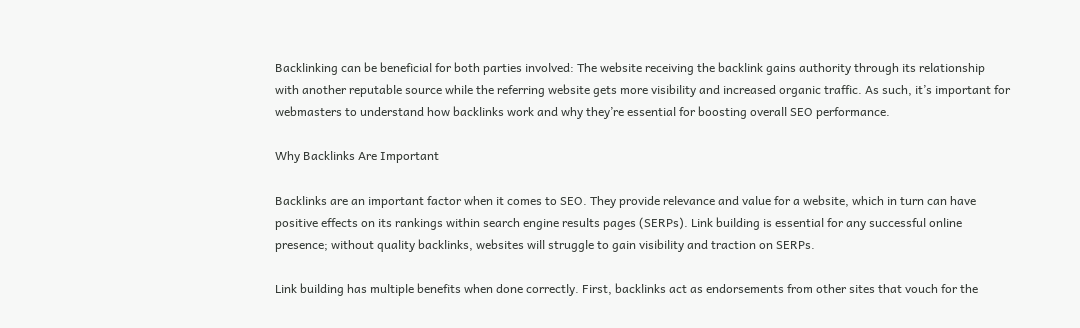Backlinking can be beneficial for both parties involved: The website receiving the backlink gains authority through its relationship with another reputable source while the referring website gets more visibility and increased organic traffic. As such, it’s important for webmasters to understand how backlinks work and why they’re essential for boosting overall SEO performance.

Why Backlinks Are Important

Backlinks are an important factor when it comes to SEO. They provide relevance and value for a website, which in turn can have positive effects on its rankings within search engine results pages (SERPs). Link building is essential for any successful online presence; without quality backlinks, websites will struggle to gain visibility and traction on SERPs.

Link building has multiple benefits when done correctly. First, backlinks act as endorsements from other sites that vouch for the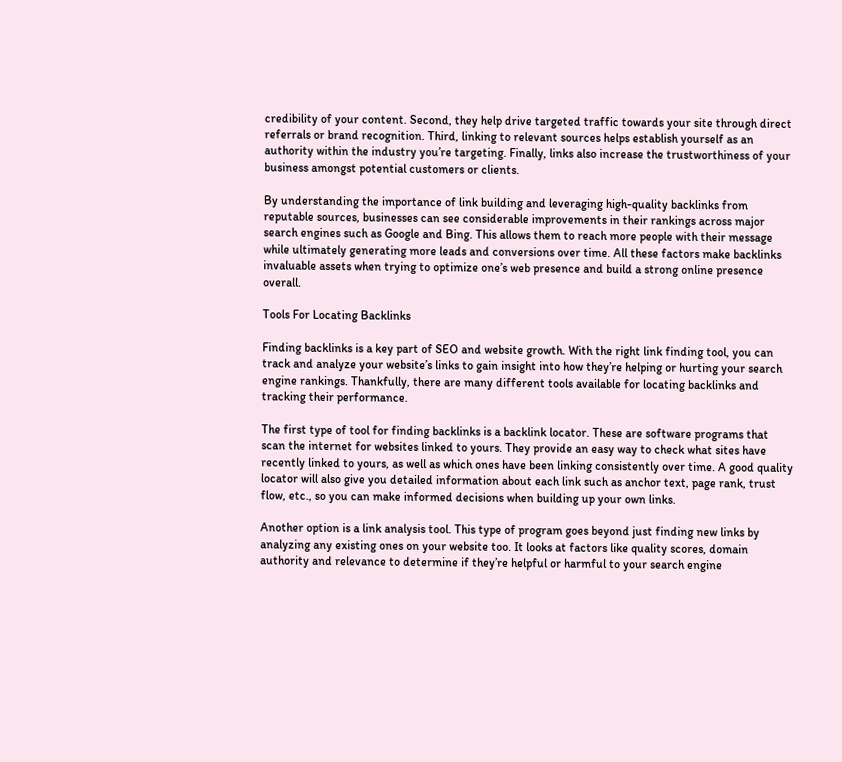credibility of your content. Second, they help drive targeted traffic towards your site through direct referrals or brand recognition. Third, linking to relevant sources helps establish yourself as an authority within the industry you’re targeting. Finally, links also increase the trustworthiness of your business amongst potential customers or clients.

By understanding the importance of link building and leveraging high-quality backlinks from reputable sources, businesses can see considerable improvements in their rankings across major search engines such as Google and Bing. This allows them to reach more people with their message while ultimately generating more leads and conversions over time. All these factors make backlinks invaluable assets when trying to optimize one’s web presence and build a strong online presence overall.

Tools For Locating Backlinks

Finding backlinks is a key part of SEO and website growth. With the right link finding tool, you can track and analyze your website’s links to gain insight into how they’re helping or hurting your search engine rankings. Thankfully, there are many different tools available for locating backlinks and tracking their performance.

The first type of tool for finding backlinks is a backlink locator. These are software programs that scan the internet for websites linked to yours. They provide an easy way to check what sites have recently linked to yours, as well as which ones have been linking consistently over time. A good quality locator will also give you detailed information about each link such as anchor text, page rank, trust flow, etc., so you can make informed decisions when building up your own links.

Another option is a link analysis tool. This type of program goes beyond just finding new links by analyzing any existing ones on your website too. It looks at factors like quality scores, domain authority and relevance to determine if they’re helpful or harmful to your search engine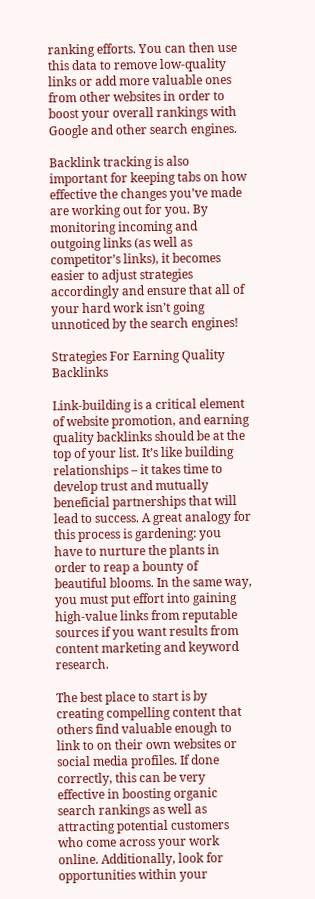ranking efforts. You can then use this data to remove low-quality links or add more valuable ones from other websites in order to boost your overall rankings with Google and other search engines.

Backlink tracking is also important for keeping tabs on how effective the changes you’ve made are working out for you. By monitoring incoming and outgoing links (as well as competitor’s links), it becomes easier to adjust strategies accordingly and ensure that all of your hard work isn’t going unnoticed by the search engines!

Strategies For Earning Quality Backlinks

Link-building is a critical element of website promotion, and earning quality backlinks should be at the top of your list. It’s like building relationships – it takes time to develop trust and mutually beneficial partnerships that will lead to success. A great analogy for this process is gardening: you have to nurture the plants in order to reap a bounty of beautiful blooms. In the same way, you must put effort into gaining high-value links from reputable sources if you want results from content marketing and keyword research.

The best place to start is by creating compelling content that others find valuable enough to link to on their own websites or social media profiles. If done correctly, this can be very effective in boosting organic search rankings as well as attracting potential customers who come across your work online. Additionally, look for opportunities within your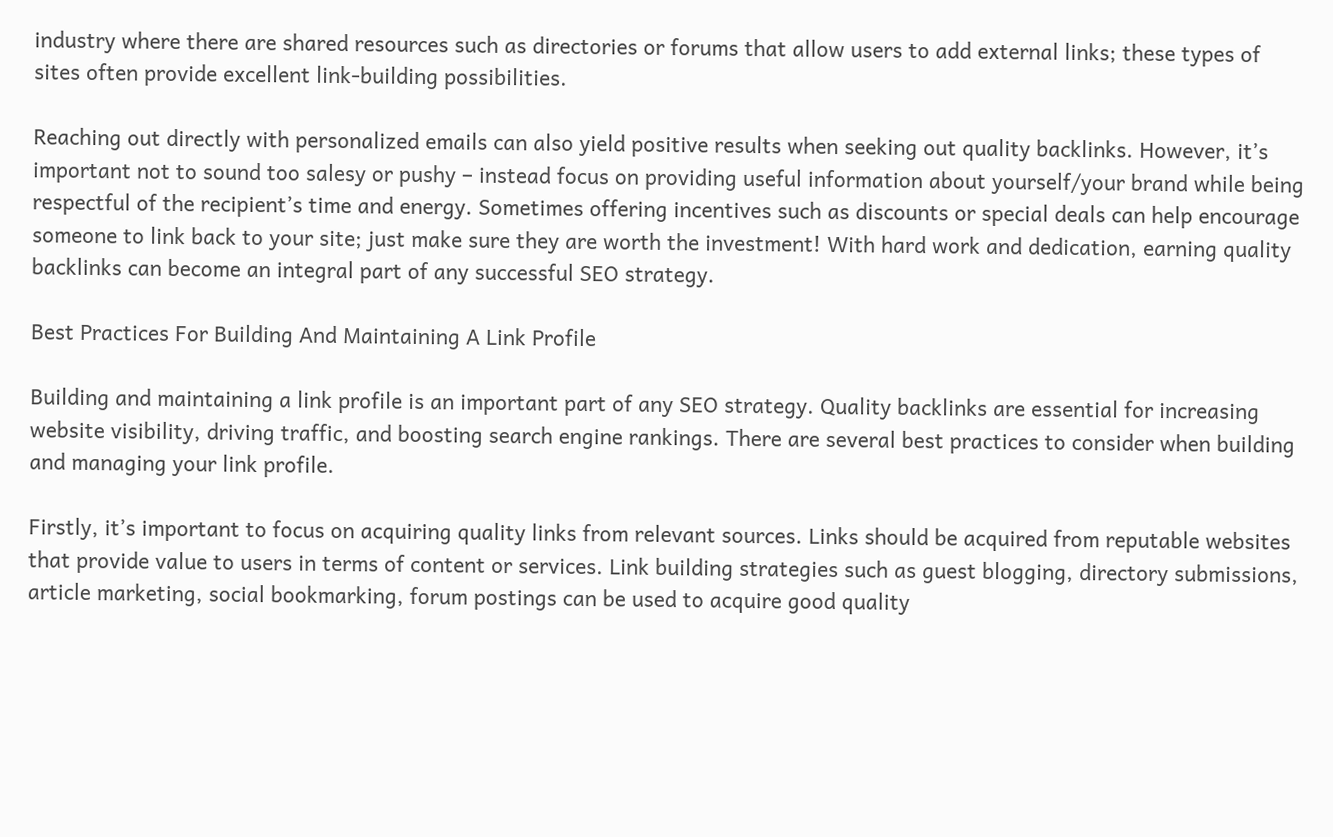industry where there are shared resources such as directories or forums that allow users to add external links; these types of sites often provide excellent link-building possibilities.

Reaching out directly with personalized emails can also yield positive results when seeking out quality backlinks. However, it’s important not to sound too salesy or pushy – instead focus on providing useful information about yourself/your brand while being respectful of the recipient’s time and energy. Sometimes offering incentives such as discounts or special deals can help encourage someone to link back to your site; just make sure they are worth the investment! With hard work and dedication, earning quality backlinks can become an integral part of any successful SEO strategy.

Best Practices For Building And Maintaining A Link Profile

Building and maintaining a link profile is an important part of any SEO strategy. Quality backlinks are essential for increasing website visibility, driving traffic, and boosting search engine rankings. There are several best practices to consider when building and managing your link profile.

Firstly, it’s important to focus on acquiring quality links from relevant sources. Links should be acquired from reputable websites that provide value to users in terms of content or services. Link building strategies such as guest blogging, directory submissions, article marketing, social bookmarking, forum postings can be used to acquire good quality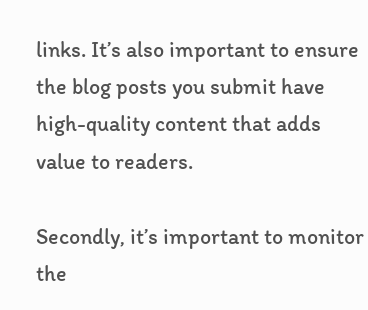links. It’s also important to ensure the blog posts you submit have high-quality content that adds value to readers.

Secondly, it’s important to monitor the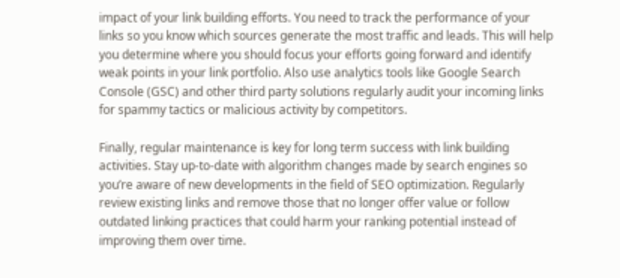impact of your link building efforts. You need to track the performance of your links so you know which sources generate the most traffic and leads. This will help you determine where you should focus your efforts going forward and identify weak points in your link portfolio. Also use analytics tools like Google Search Console (GSC) and other third party solutions regularly audit your incoming links for spammy tactics or malicious activity by competitors.

Finally, regular maintenance is key for long term success with link building activities. Stay up-to-date with algorithm changes made by search engines so you’re aware of new developments in the field of SEO optimization. Regularly review existing links and remove those that no longer offer value or follow outdated linking practices that could harm your ranking potential instead of improving them over time.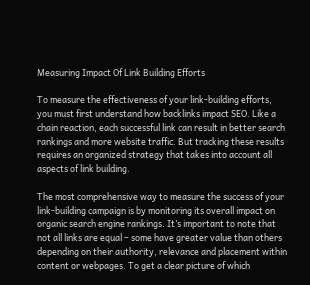Measuring Impact Of Link Building Efforts

To measure the effectiveness of your link-building efforts, you must first understand how backlinks impact SEO. Like a chain reaction, each successful link can result in better search rankings and more website traffic. But tracking these results requires an organized strategy that takes into account all aspects of link building.

The most comprehensive way to measure the success of your link-building campaign is by monitoring its overall impact on organic search engine rankings. It’s important to note that not all links are equal – some have greater value than others depending on their authority, relevance and placement within content or webpages. To get a clear picture of which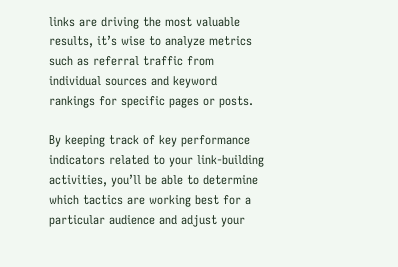links are driving the most valuable results, it’s wise to analyze metrics such as referral traffic from individual sources and keyword rankings for specific pages or posts.

By keeping track of key performance indicators related to your link-building activities, you’ll be able to determine which tactics are working best for a particular audience and adjust your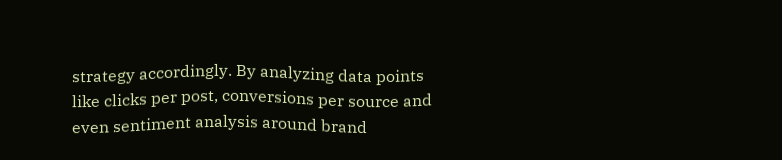strategy accordingly. By analyzing data points like clicks per post, conversions per source and even sentiment analysis around brand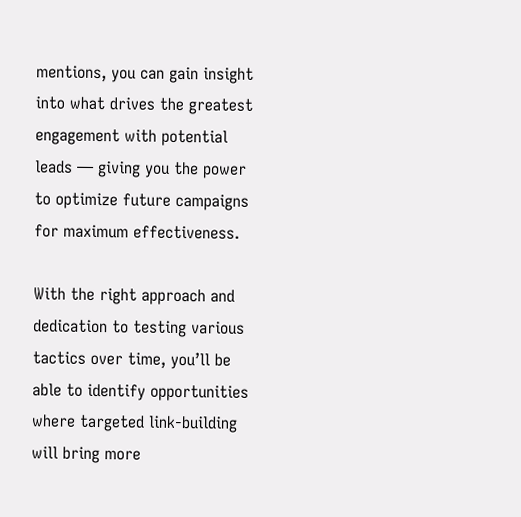mentions, you can gain insight into what drives the greatest engagement with potential leads — giving you the power to optimize future campaigns for maximum effectiveness.

With the right approach and dedication to testing various tactics over time, you’ll be able to identify opportunities where targeted link-building will bring more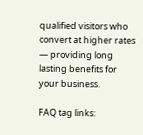qualified visitors who convert at higher rates — providing long lasting benefits for your business.

FAQ tag links: